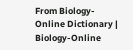From Biology-Online Dictionary | Biology-Online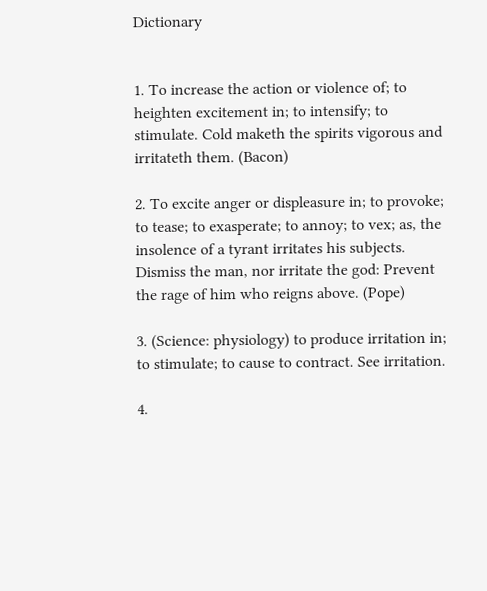Dictionary


1. To increase the action or violence of; to heighten excitement in; to intensify; to stimulate. Cold maketh the spirits vigorous and irritateth them. (Bacon)

2. To excite anger or displeasure in; to provoke; to tease; to exasperate; to annoy; to vex; as, the insolence of a tyrant irritates his subjects. Dismiss the man, nor irritate the god: Prevent the rage of him who reigns above. (Pope)

3. (Science: physiology) to produce irritation in; to stimulate; to cause to contract. See irritation.

4.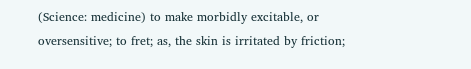(Science: medicine) to make morbidly excitable, or oversensitive; to fret; as, the skin is irritated by friction;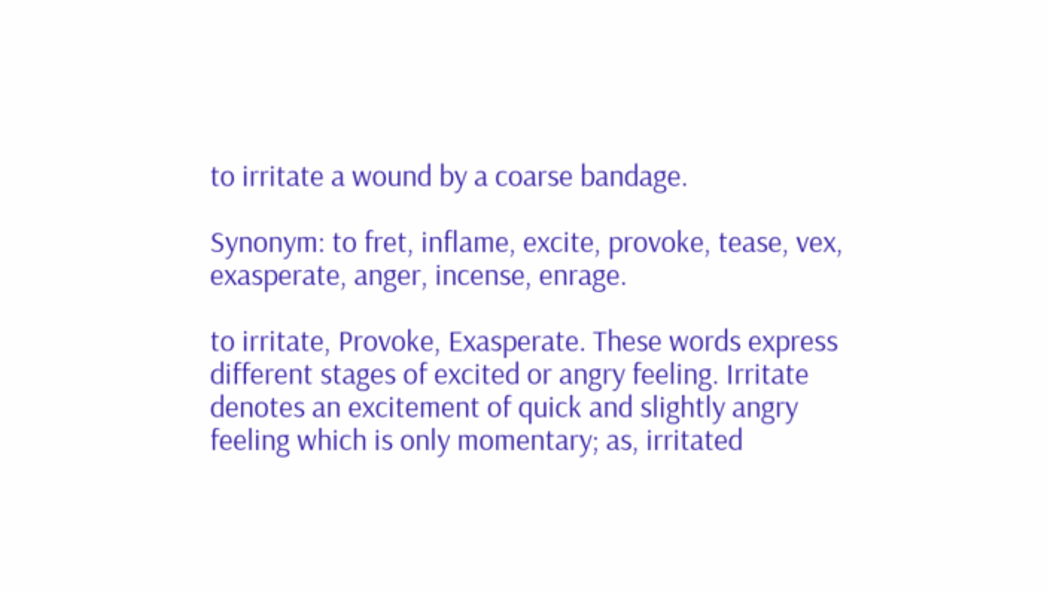to irritate a wound by a coarse bandage.

Synonym: to fret, inflame, excite, provoke, tease, vex, exasperate, anger, incense, enrage.

to irritate, Provoke, Exasperate. These words express different stages of excited or angry feeling. Irritate denotes an excitement of quick and slightly angry feeling which is only momentary; as, irritated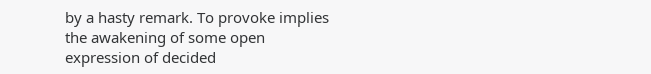by a hasty remark. To provoke implies the awakening of some open expression of decided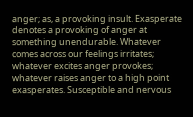anger; as, a provoking insult. Exasperate denotes a provoking of anger at something unendurable. Whatever comes across our feelings irritates; whatever excites anger provokes; whatever raises anger to a high point exasperates. Susceptible and nervous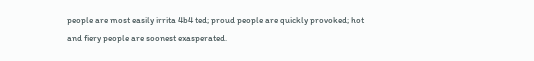people are most easily irrita 4b4 ted; proud people are quickly provoked; hot and fiery people are soonest exasperated.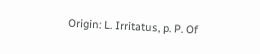Origin: L. Irritatus, p. P. Of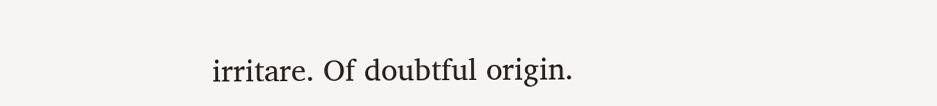irritare. Of doubtful origin.